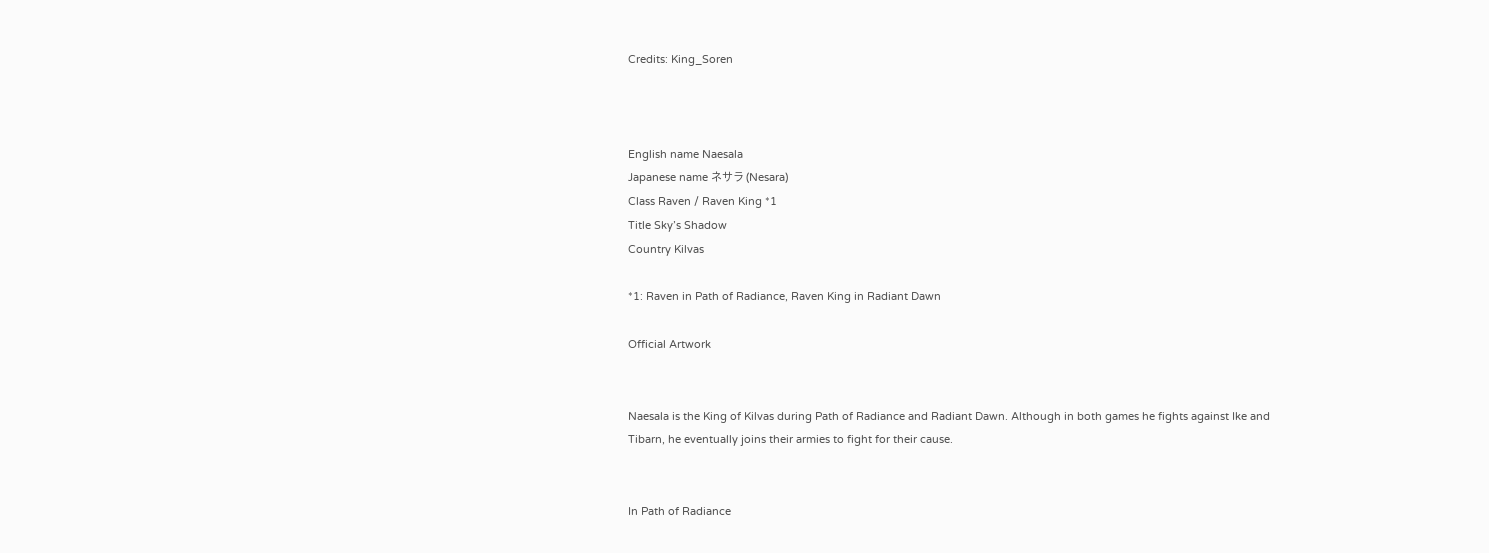Credits: King_Soren



English name Naesala
Japanese name ネサラ (Nesara)
Class Raven / Raven King *1
Title Sky’s Shadow
Country Kilvas

*1: Raven in Path of Radiance, Raven King in Radiant Dawn

Official Artwork


Naesala is the King of Kilvas during Path of Radiance and Radiant Dawn. Although in both games he fights against Ike and Tibarn, he eventually joins their armies to fight for their cause.


In Path of Radiance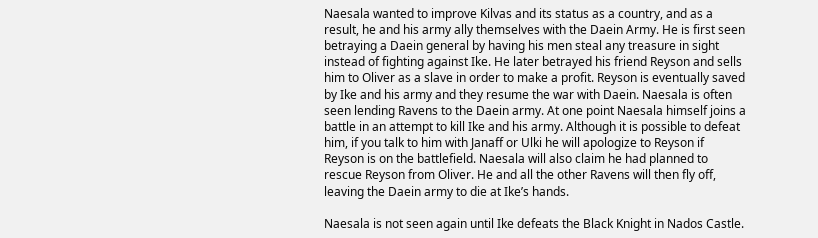Naesala wanted to improve Kilvas and its status as a country, and as a result, he and his army ally themselves with the Daein Army. He is first seen betraying a Daein general by having his men steal any treasure in sight instead of fighting against Ike. He later betrayed his friend Reyson and sells him to Oliver as a slave in order to make a profit. Reyson is eventually saved by Ike and his army and they resume the war with Daein. Naesala is often seen lending Ravens to the Daein army. At one point Naesala himself joins a battle in an attempt to kill Ike and his army. Although it is possible to defeat him, if you talk to him with Janaff or Ulki he will apologize to Reyson if Reyson is on the battlefield. Naesala will also claim he had planned to rescue Reyson from Oliver. He and all the other Ravens will then fly off, leaving the Daein army to die at Ike’s hands.

Naesala is not seen again until Ike defeats the Black Knight in Nados Castle.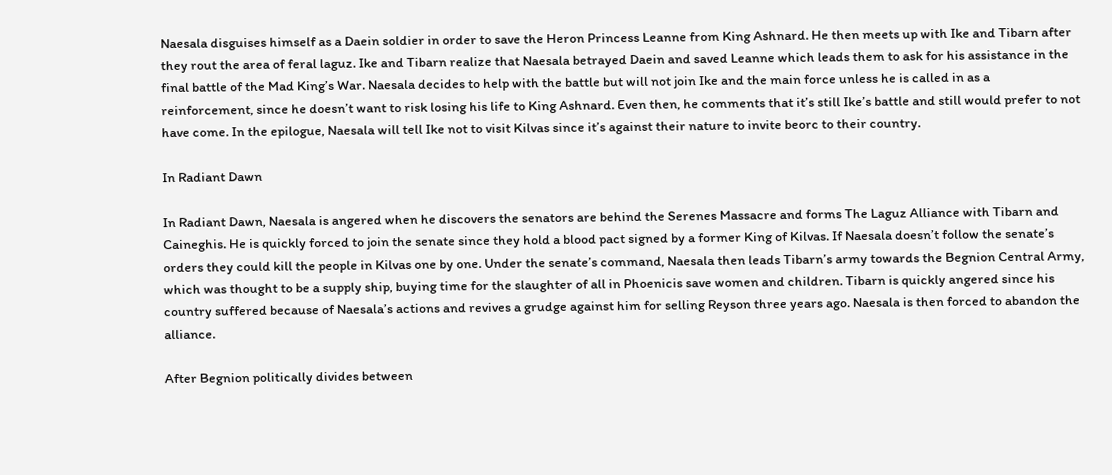Naesala disguises himself as a Daein soldier in order to save the Heron Princess Leanne from King Ashnard. He then meets up with Ike and Tibarn after they rout the area of feral laguz. Ike and Tibarn realize that Naesala betrayed Daein and saved Leanne which leads them to ask for his assistance in the final battle of the Mad King’s War. Naesala decides to help with the battle but will not join Ike and the main force unless he is called in as a reinforcement, since he doesn’t want to risk losing his life to King Ashnard. Even then, he comments that it’s still Ike’s battle and still would prefer to not have come. In the epilogue, Naesala will tell Ike not to visit Kilvas since it’s against their nature to invite beorc to their country.

In Radiant Dawn

In Radiant Dawn, Naesala is angered when he discovers the senators are behind the Serenes Massacre and forms The Laguz Alliance with Tibarn and Caineghis. He is quickly forced to join the senate since they hold a blood pact signed by a former King of Kilvas. If Naesala doesn’t follow the senate’s orders they could kill the people in Kilvas one by one. Under the senate’s command, Naesala then leads Tibarn’s army towards the Begnion Central Army, which was thought to be a supply ship, buying time for the slaughter of all in Phoenicis save women and children. Tibarn is quickly angered since his country suffered because of Naesala’s actions and revives a grudge against him for selling Reyson three years ago. Naesala is then forced to abandon the alliance.

After Begnion politically divides between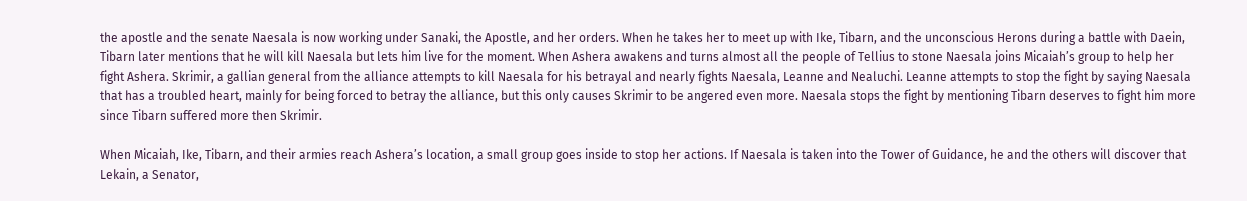the apostle and the senate Naesala is now working under Sanaki, the Apostle, and her orders. When he takes her to meet up with Ike, Tibarn, and the unconscious Herons during a battle with Daein, Tibarn later mentions that he will kill Naesala but lets him live for the moment. When Ashera awakens and turns almost all the people of Tellius to stone Naesala joins Micaiah’s group to help her fight Ashera. Skrimir, a gallian general from the alliance attempts to kill Naesala for his betrayal and nearly fights Naesala, Leanne and Nealuchi. Leanne attempts to stop the fight by saying Naesala that has a troubled heart, mainly for being forced to betray the alliance, but this only causes Skrimir to be angered even more. Naesala stops the fight by mentioning Tibarn deserves to fight him more since Tibarn suffered more then Skrimir.

When Micaiah, Ike, Tibarn, and their armies reach Ashera’s location, a small group goes inside to stop her actions. If Naesala is taken into the Tower of Guidance, he and the others will discover that Lekain, a Senator,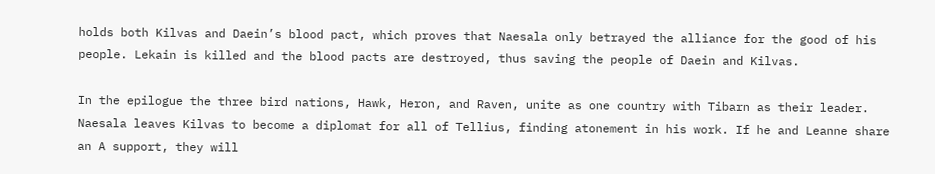holds both Kilvas and Daein’s blood pact, which proves that Naesala only betrayed the alliance for the good of his people. Lekain is killed and the blood pacts are destroyed, thus saving the people of Daein and Kilvas.

In the epilogue the three bird nations, Hawk, Heron, and Raven, unite as one country with Tibarn as their leader. Naesala leaves Kilvas to become a diplomat for all of Tellius, finding atonement in his work. If he and Leanne share an A support, they will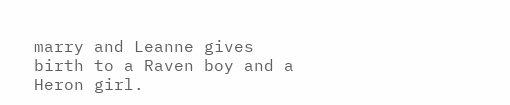marry and Leanne gives birth to a Raven boy and a Heron girl.